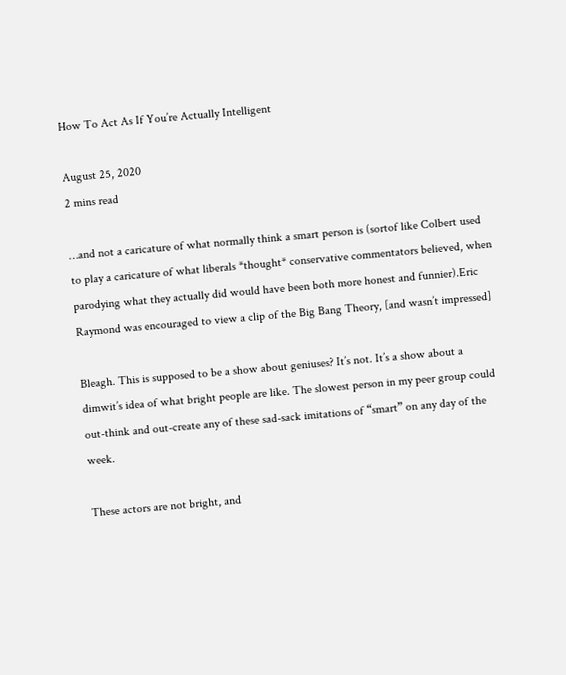How To Act As If You’re Actually Intelligent

August 25, 2020
2 mins read

…and not a caricature of what normally think a smart person is (sortof like Colbert used to play a caricature of what liberals *thought* conservative commentators believed, when parodying what they actually did would have been both more honest and funnier).Eric Raymond was encouraged to view a clip of the Big Bang Theory, [and wasn’t impressed]

Bleagh. This is supposed to be a show about geniuses? It’s not. It’s a show about a dimwit’s idea of what bright people are like. The slowest person in my peer group could out-think and out-create any of these sad-sack imitations of “smart” on any day of the week.

These actors are not bright, and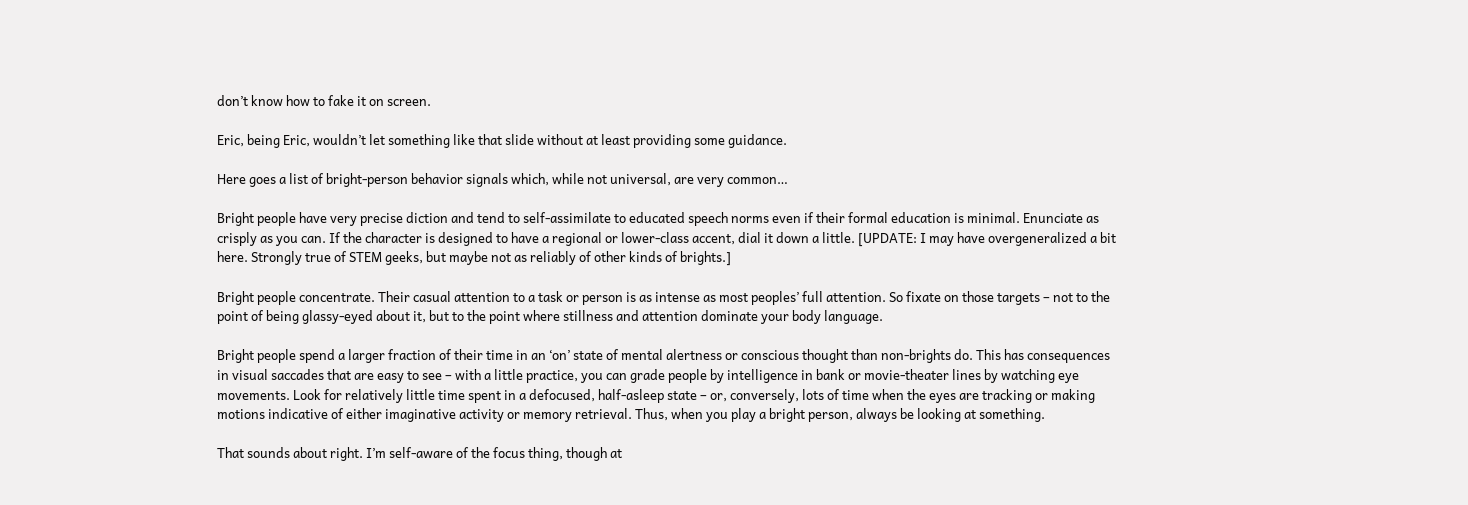don’t know how to fake it on screen.

Eric, being Eric, wouldn’t let something like that slide without at least providing some guidance.

Here goes a list of bright-person behavior signals which, while not universal, are very common…

Bright people have very precise diction and tend to self-assimilate to educated speech norms even if their formal education is minimal. Enunciate as crisply as you can. If the character is designed to have a regional or lower-class accent, dial it down a little. [UPDATE: I may have overgeneralized a bit here. Strongly true of STEM geeks, but maybe not as reliably of other kinds of brights.]

Bright people concentrate. Their casual attention to a task or person is as intense as most peoples’ full attention. So fixate on those targets – not to the point of being glassy-eyed about it, but to the point where stillness and attention dominate your body language.

Bright people spend a larger fraction of their time in an ‘on’ state of mental alertness or conscious thought than non-brights do. This has consequences in visual saccades that are easy to see – with a little practice, you can grade people by intelligence in bank or movie-theater lines by watching eye movements. Look for relatively little time spent in a defocused, half-asleep state – or, conversely, lots of time when the eyes are tracking or making motions indicative of either imaginative activity or memory retrieval. Thus, when you play a bright person, always be looking at something.

That sounds about right. I’m self-aware of the focus thing, though at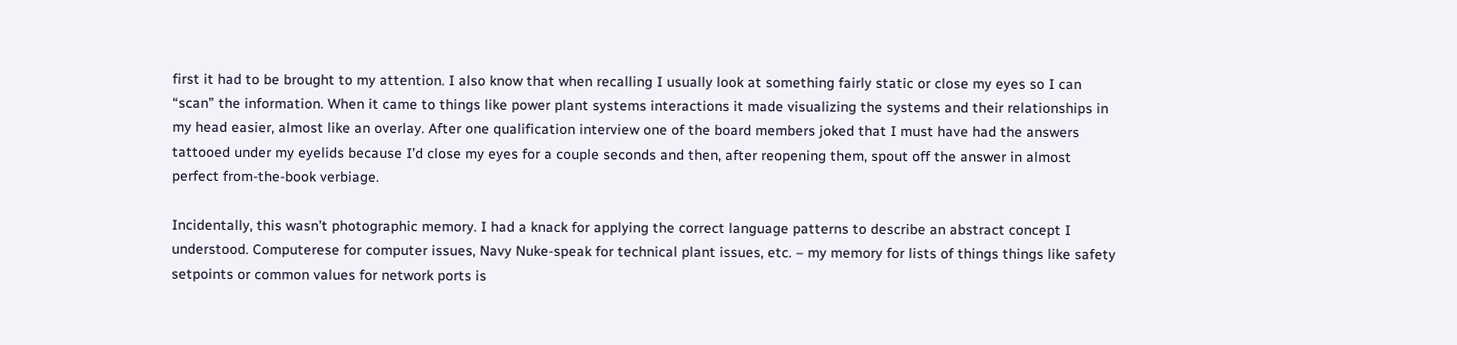first it had to be brought to my attention. I also know that when recalling I usually look at something fairly static or close my eyes so I can “scan” the information. When it came to things like power plant systems interactions it made visualizing the systems and their relationships in my head easier, almost like an overlay. After one qualification interview one of the board members joked that I must have had the answers tattooed under my eyelids because I’d close my eyes for a couple seconds and then, after reopening them, spout off the answer in almost perfect from-the-book verbiage.

Incidentally, this wasn’t photographic memory. I had a knack for applying the correct language patterns to describe an abstract concept I understood. Computerese for computer issues, Navy Nuke-speak for technical plant issues, etc. – my memory for lists of things things like safety setpoints or common values for network ports is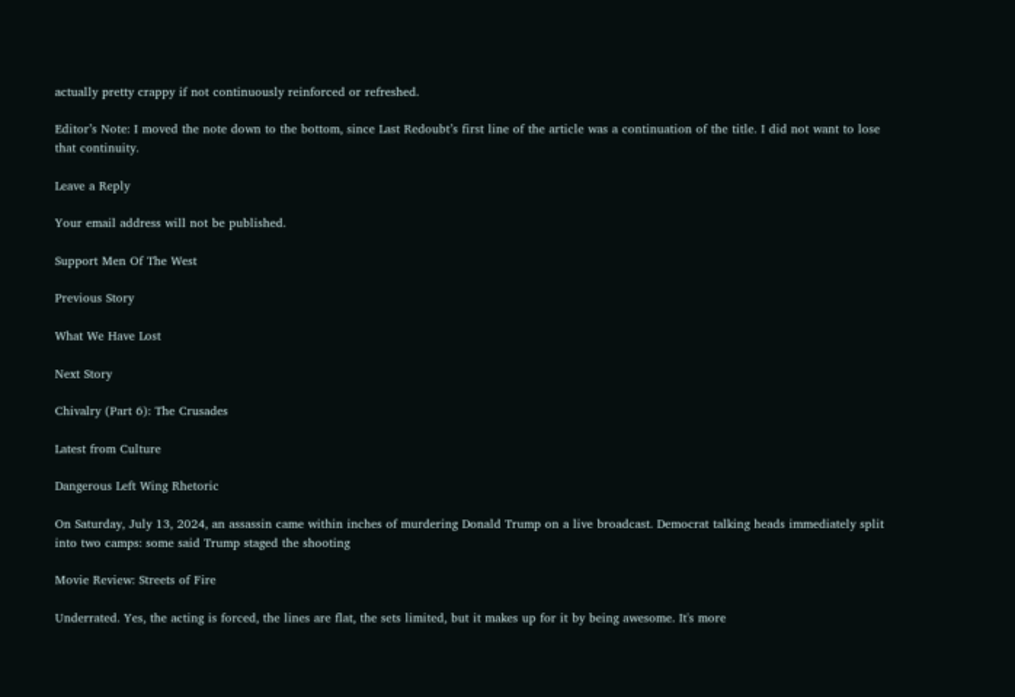actually pretty crappy if not continuously reinforced or refreshed.

Editor’s Note: I moved the note down to the bottom, since Last Redoubt’s first line of the article was a continuation of the title. I did not want to lose that continuity.

Leave a Reply

Your email address will not be published.

Support Men Of The West

Previous Story

What We Have Lost

Next Story

Chivalry (Part 6): The Crusades

Latest from Culture

Dangerous Left Wing Rhetoric

On Saturday, July 13, 2024, an assassin came within inches of murdering Donald Trump on a live broadcast. Democrat talking heads immediately split into two camps: some said Trump staged the shooting

Movie Review: Streets of Fire

Underrated. Yes, the acting is forced, the lines are flat, the sets limited, but it makes up for it by being awesome. It's more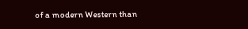of a modern Western than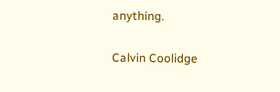anything.

Calvin Coolidge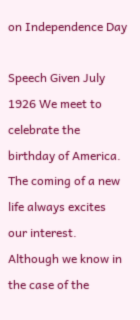on Independence Day

Speech Given July 1926 We meet to celebrate the birthday of America. The coming of a new life always excites our interest. Although we know in the case of the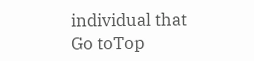individual that
Go toTop